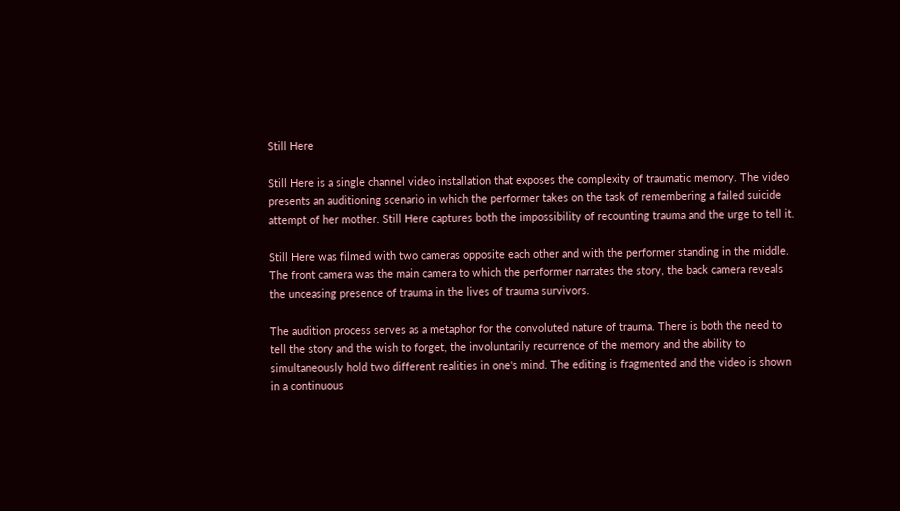Still Here

Still Here is a single channel video installation that exposes the complexity of traumatic memory. The video presents an auditioning scenario in which the performer takes on the task of remembering a failed suicide attempt of her mother. Still Here captures both the impossibility of recounting trauma and the urge to tell it.

Still Here was filmed with two cameras opposite each other and with the performer standing in the middle. The front camera was the main camera to which the performer narrates the story, the back camera reveals the unceasing presence of trauma in the lives of trauma survivors.

The audition process serves as a metaphor for the convoluted nature of trauma. There is both the need to tell the story and the wish to forget, the involuntarily recurrence of the memory and the ability to simultaneously hold two different realities in one's mind. The editing is fragmented and the video is shown in a continuous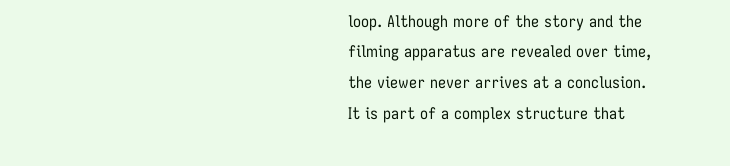loop. Although more of the story and the filming apparatus are revealed over time, the viewer never arrives at a conclusion. It is part of a complex structure that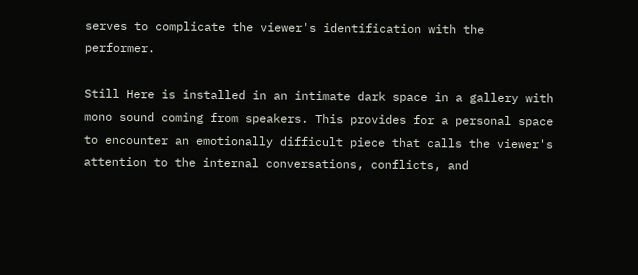serves to complicate the viewer's identification with the performer.

Still Here is installed in an intimate dark space in a gallery with mono sound coming from speakers. This provides for a personal space to encounter an emotionally difficult piece that calls the viewer's attention to the internal conversations, conflicts, and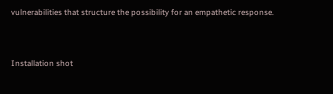vulnerabilities that structure the possibility for an empathetic response.


Installation shot